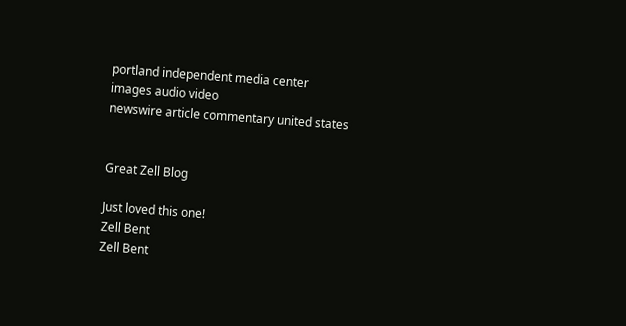portland independent media center
images audio video
newswire article commentary united states


Great Zell Blog

Just loved this one!
Zell Bent
Zell Bent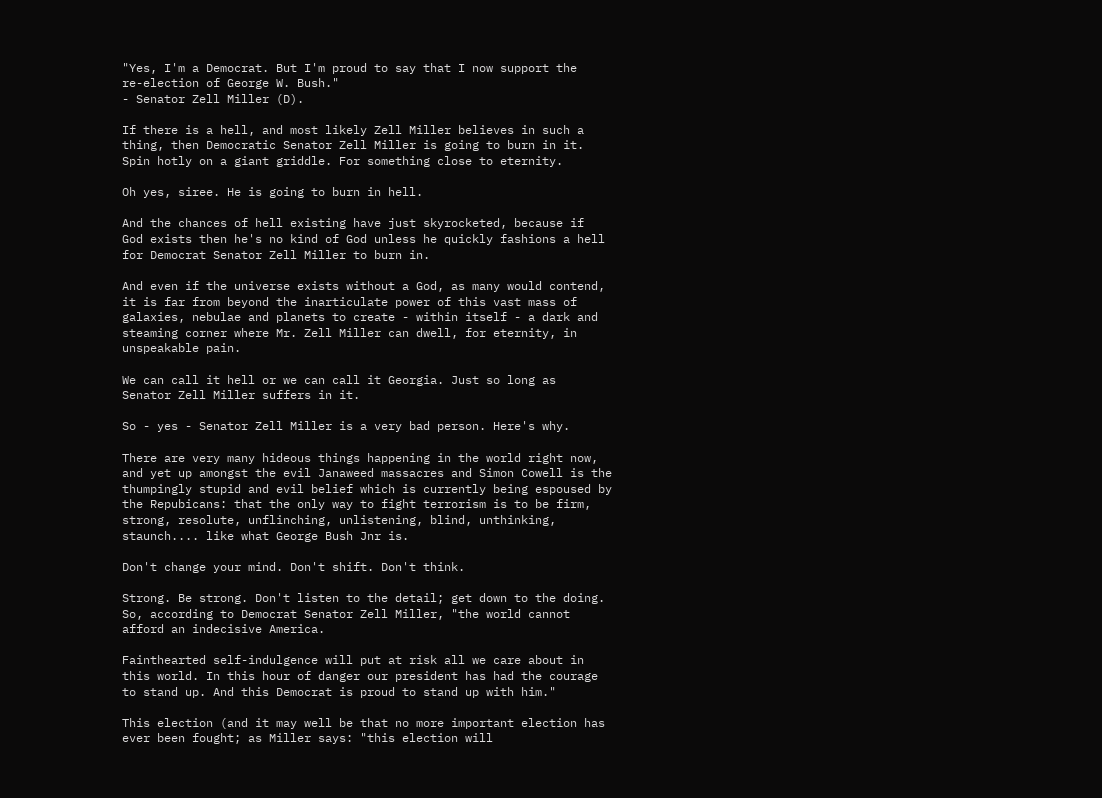"Yes, I'm a Democrat. But I'm proud to say that I now support the
re-election of George W. Bush."
- Senator Zell Miller (D).

If there is a hell, and most likely Zell Miller believes in such a
thing, then Democratic Senator Zell Miller is going to burn in it.
Spin hotly on a giant griddle. For something close to eternity.

Oh yes, siree. He is going to burn in hell.

And the chances of hell existing have just skyrocketed, because if
God exists then he's no kind of God unless he quickly fashions a hell
for Democrat Senator Zell Miller to burn in.

And even if the universe exists without a God, as many would contend,
it is far from beyond the inarticulate power of this vast mass of
galaxies, nebulae and planets to create - within itself - a dark and
steaming corner where Mr. Zell Miller can dwell, for eternity, in
unspeakable pain.

We can call it hell or we can call it Georgia. Just so long as
Senator Zell Miller suffers in it.

So - yes - Senator Zell Miller is a very bad person. Here's why.

There are very many hideous things happening in the world right now,
and yet up amongst the evil Janaweed massacres and Simon Cowell is the
thumpingly stupid and evil belief which is currently being espoused by
the Repubicans: that the only way to fight terrorism is to be firm,
strong, resolute, unflinching, unlistening, blind, unthinking,
staunch.... like what George Bush Jnr is.

Don't change your mind. Don't shift. Don't think.

Strong. Be strong. Don't listen to the detail; get down to the doing.
So, according to Democrat Senator Zell Miller, "the world cannot
afford an indecisive America.

Fainthearted self-indulgence will put at risk all we care about in
this world. In this hour of danger our president has had the courage
to stand up. And this Democrat is proud to stand up with him."

This election (and it may well be that no more important election has
ever been fought; as Miller says: "this election will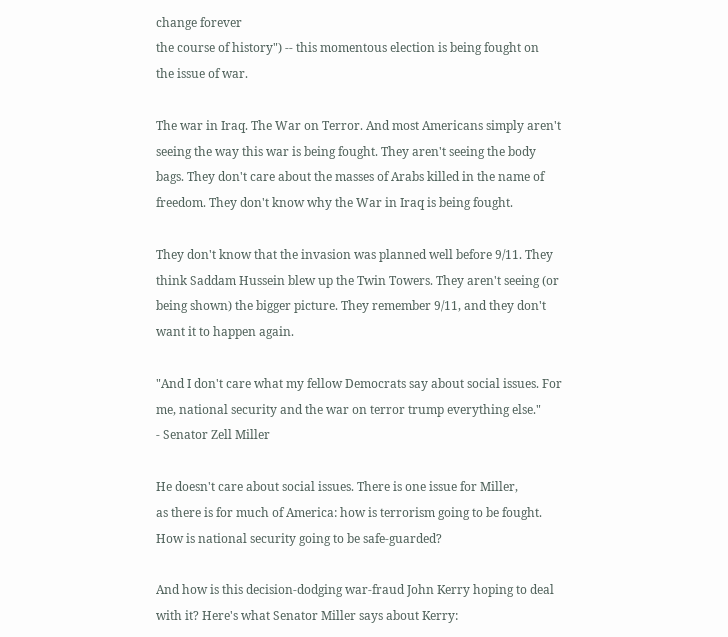change forever
the course of history") -- this momentous election is being fought on
the issue of war.

The war in Iraq. The War on Terror. And most Americans simply aren't
seeing the way this war is being fought. They aren't seeing the body
bags. They don't care about the masses of Arabs killed in the name of
freedom. They don't know why the War in Iraq is being fought.

They don't know that the invasion was planned well before 9/11. They
think Saddam Hussein blew up the Twin Towers. They aren't seeing (or
being shown) the bigger picture. They remember 9/11, and they don't
want it to happen again.

"And I don't care what my fellow Democrats say about social issues. For me, national security and the war on terror trump everything else."
- Senator Zell Miller

He doesn't care about social issues. There is one issue for Miller,
as there is for much of America: how is terrorism going to be fought.
How is national security going to be safe-guarded?

And how is this decision-dodging war-fraud John Kerry hoping to deal
with it? Here's what Senator Miller says about Kerry: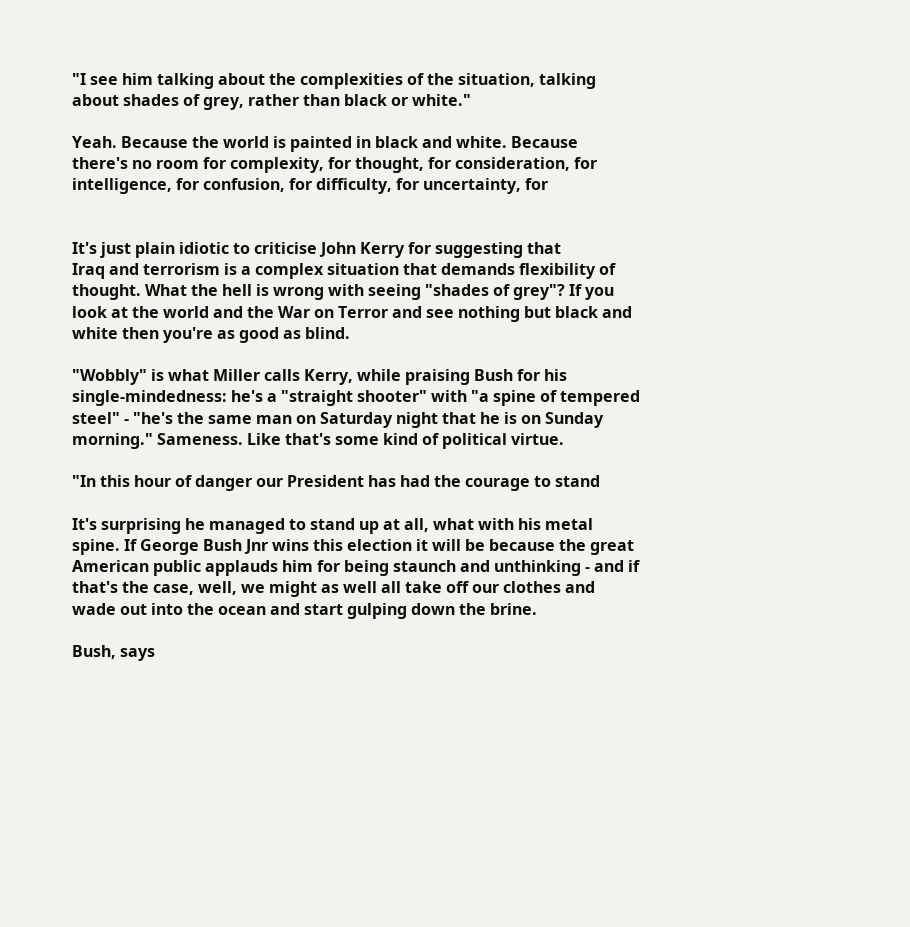"I see him talking about the complexities of the situation, talking
about shades of grey, rather than black or white."

Yeah. Because the world is painted in black and white. Because
there's no room for complexity, for thought, for consideration, for
intelligence, for confusion, for difficulty, for uncertainty, for


It's just plain idiotic to criticise John Kerry for suggesting that
Iraq and terrorism is a complex situation that demands flexibility of
thought. What the hell is wrong with seeing "shades of grey"? If you
look at the world and the War on Terror and see nothing but black and
white then you're as good as blind.

"Wobbly" is what Miller calls Kerry, while praising Bush for his
single-mindedness: he's a "straight shooter" with "a spine of tempered
steel" - "he's the same man on Saturday night that he is on Sunday
morning." Sameness. Like that's some kind of political virtue.

"In this hour of danger our President has had the courage to stand

It's surprising he managed to stand up at all, what with his metal
spine. If George Bush Jnr wins this election it will be because the great
American public applauds him for being staunch and unthinking - and if
that's the case, well, we might as well all take off our clothes and
wade out into the ocean and start gulping down the brine.

Bush, says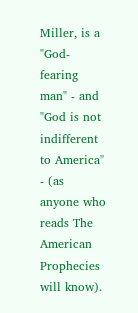Miller, is a "God-fearing man" - and "God is not
indifferent to America" - (as anyone who reads The American Prophecies
will know).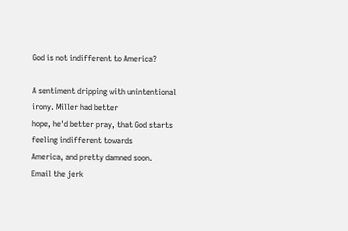God is not indifferent to America?

A sentiment dripping with unintentional irony. Miller had better
hope, he'd better pray, that God starts feeling indifferent towards
America, and pretty damned soon.
Email the jerk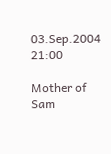03.Sep.2004 21:00

Mother of Sam